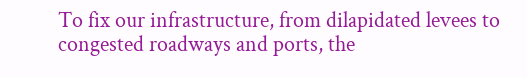To fix our infrastructure, from dilapidated levees to congested roadways and ports, the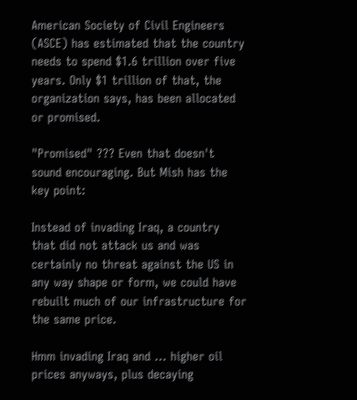American Society of Civil Engineers (ASCE) has estimated that the country needs to spend $1.6 trillion over five years. Only $1 trillion of that, the organization says, has been allocated or promised.

"Promised" ??? Even that doesn't sound encouraging. But Mish has the key point:

Instead of invading Iraq, a country that did not attack us and was certainly no threat against the US in any way shape or form, we could have rebuilt much of our infrastructure for the same price.

Hmm invading Iraq and ... higher oil prices anyways, plus decaying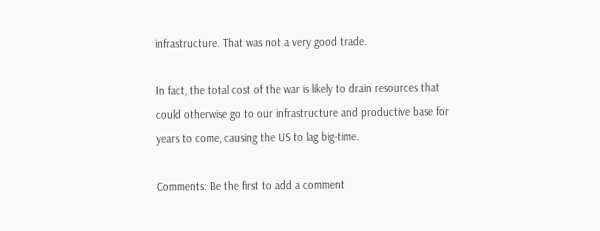infrastructure. That was not a very good trade.

In fact, the total cost of the war is likely to drain resources that could otherwise go to our infrastructure and productive base for years to come, causing the US to lag big-time.

Comments: Be the first to add a comment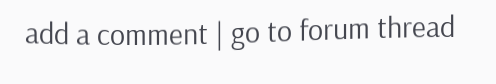add a comment | go to forum thread